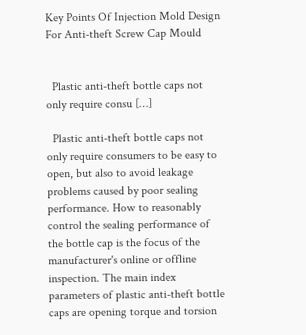Key Points Of Injection Mold Design For Anti-theft Screw Cap Mould


  Plastic anti-theft bottle caps not only require consu […]

  Plastic anti-theft bottle caps not only require consumers to be easy to open, but also to avoid leakage problems caused by poor sealing performance. How to reasonably control the sealing performance of the bottle cap is the focus of the manufacturer's online or offline inspection. The main index parameters of plastic anti-theft bottle caps are opening torque and torsion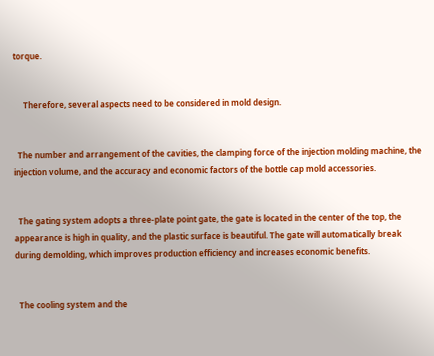torque.


     Therefore, several aspects need to be considered in mold design.


  The number and arrangement of the cavities, the clamping force of the injection molding machine, the injection volume, and the accuracy and economic factors of the bottle cap mold accessories.


  The gating system adopts a three-plate point gate, the gate is located in the center of the top, the appearance is high in quality, and the plastic surface is beautiful. The gate will automatically break during demolding, which improves production efficiency and increases economic benefits.


  The cooling system and the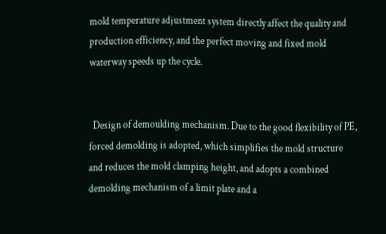mold temperature adjustment system directly affect the quality and production efficiency, and the perfect moving and fixed mold waterway speeds up the cycle.


  Design of demoulding mechanism. Due to the good flexibility of PE, forced demolding is adopted, which simplifies the mold structure and reduces the mold clamping height, and adopts a combined demolding mechanism of a limit plate and a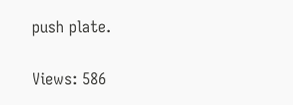push plate.

Views: 586